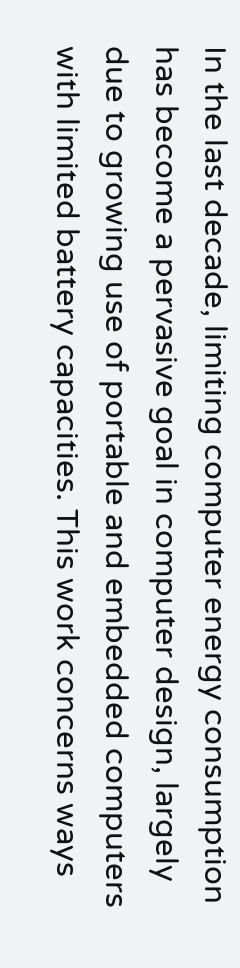In the last decade, limiting computer energy consumption has become a pervasive goal in computer design, largely due to growing use of portable and embedded computers with limited battery capacities. This work concerns ways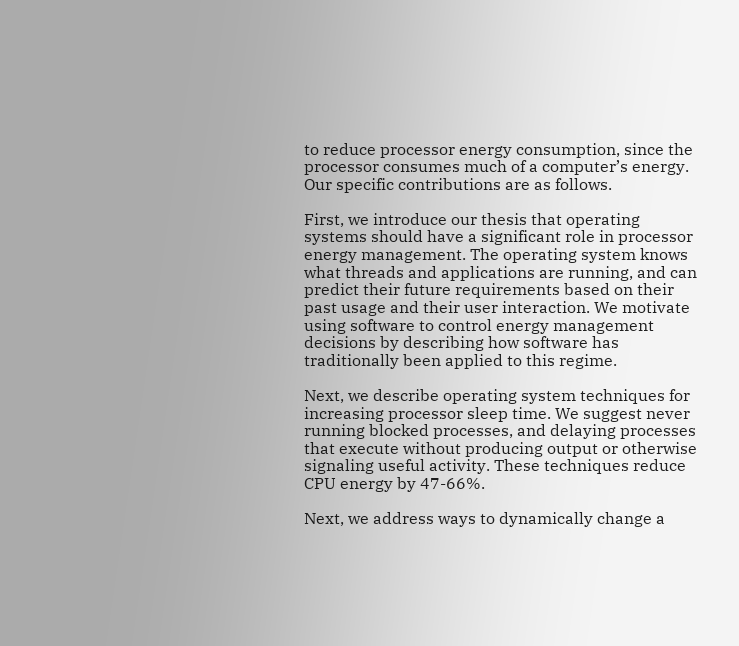to reduce processor energy consumption, since the processor consumes much of a computer’s energy. Our specific contributions are as follows.

First, we introduce our thesis that operating systems should have a significant role in processor energy management. The operating system knows what threads and applications are running, and can predict their future requirements based on their past usage and their user interaction. We motivate using software to control energy management decisions by describing how software has traditionally been applied to this regime.

Next, we describe operating system techniques for increasing processor sleep time. We suggest never running blocked processes, and delaying processes that execute without producing output or otherwise signaling useful activity. These techniques reduce CPU energy by 47-66%.

Next, we address ways to dynamically change a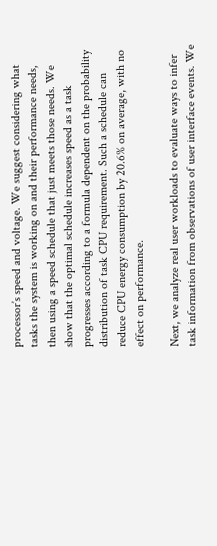processor’s speed and voltage. We suggest considering what tasks the system is working on and their performance needs, then using a speed schedule that just meets those needs. We show that the optimal schedule increases speed as a task progresses according to a formula dependent on the probability distribution of task CPU requirement. Such a schedule can reduce CPU energy consumption by 20.6% on average, with no effect on performance.

Next, we analyze real user workloads to evaluate ways to infer task information from observations of user interface events. We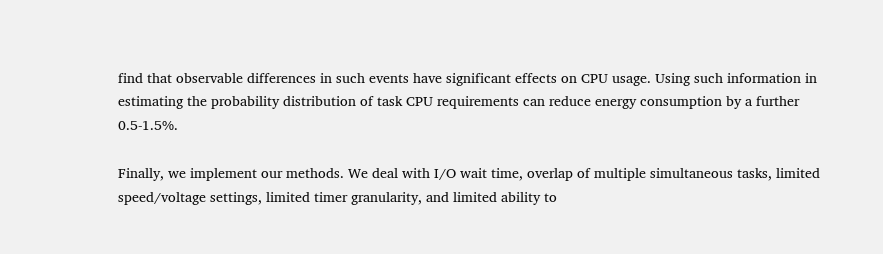find that observable differences in such events have significant effects on CPU usage. Using such information in estimating the probability distribution of task CPU requirements can reduce energy consumption by a further 0.5-1.5%.

Finally, we implement our methods. We deal with I/O wait time, overlap of multiple simultaneous tasks, limited speed/voltage settings, limited timer granularity, and limited ability to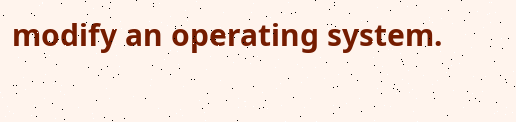modify an operating system.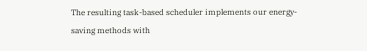The resulting task-based scheduler implements our energy-saving methods with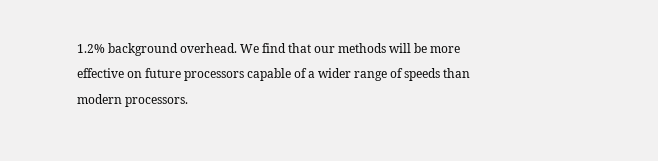1.2% background overhead. We find that our methods will be more effective on future processors capable of a wider range of speeds than modern processors.